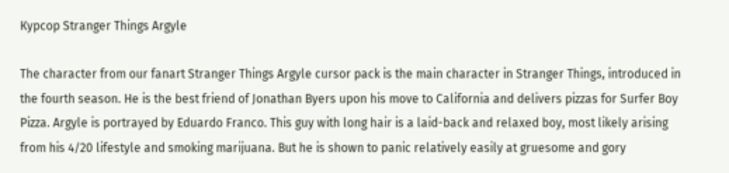Курсор Stranger Things Argyle

The character from our fanart Stranger Things Argyle cursor pack is the main character in Stranger Things, introduced in the fourth season. He is the best friend of Jonathan Byers upon his move to California and delivers pizzas for Surfer Boy Pizza. Argyle is portrayed by Eduardo Franco. This guy with long hair is a laid-back and relaxed boy, most likely arising from his 4/20 lifestyle and smoking marijuana. But he is shown to panic relatively easily at gruesome and gory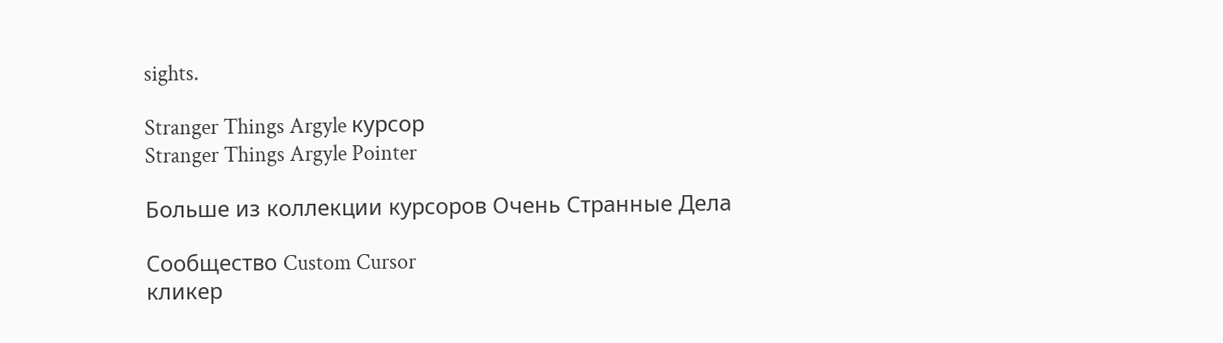sights.

Stranger Things Argyle курсор
Stranger Things Argyle Pointer

Больше из коллекции курсоров Очень Странные Дела

Сообщество Custom Cursor
кликер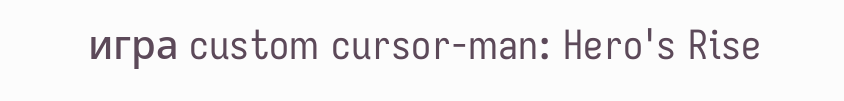игра custom cursor-man: Hero's Rise